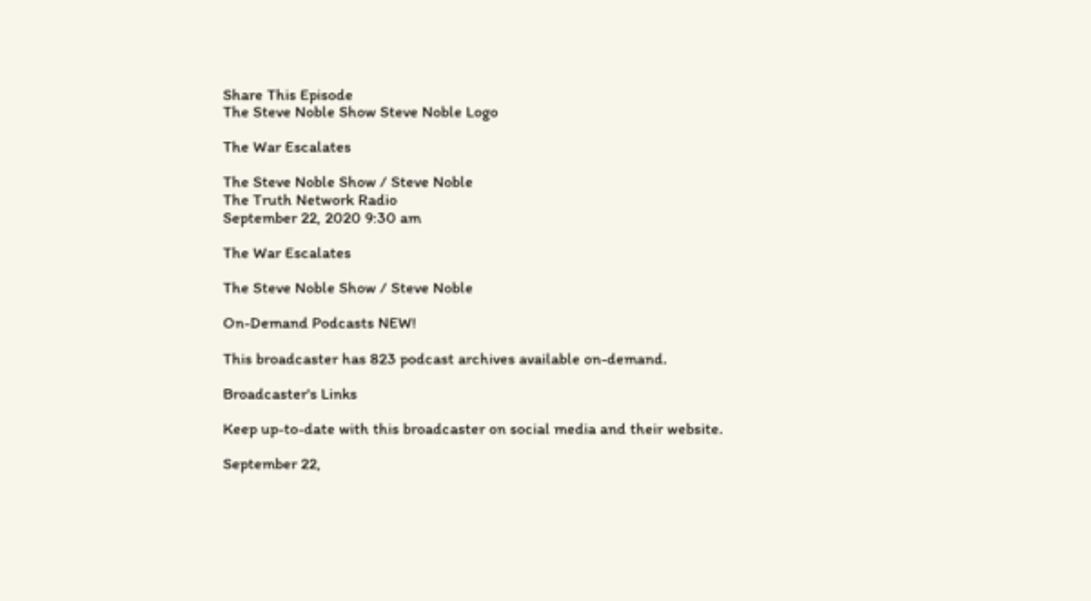Share This Episode
The Steve Noble Show Steve Noble Logo

The War Escalates

The Steve Noble Show / Steve Noble
The Truth Network Radio
September 22, 2020 9:30 am

The War Escalates

The Steve Noble Show / Steve Noble

On-Demand Podcasts NEW!

This broadcaster has 823 podcast archives available on-demand.

Broadcaster's Links

Keep up-to-date with this broadcaster on social media and their website.

September 22,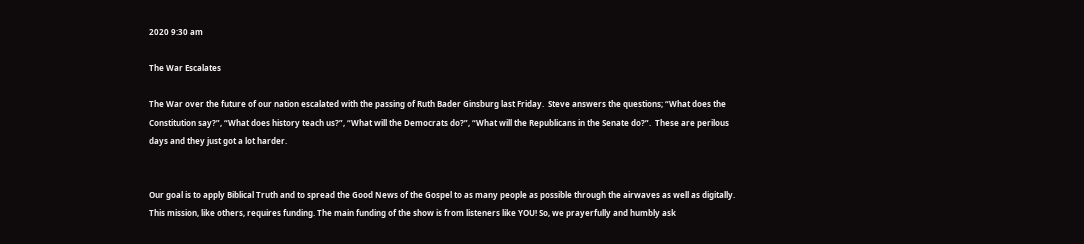2020 9:30 am

The War Escalates

The War over the future of our nation escalated with the passing of Ruth Bader Ginsburg last Friday.  Steve answers the questions; “What does the Constitution say?”, “What does history teach us?”, “What will the Democrats do?”, “What will the Republicans in the Senate do?”.  These are perilous days and they just got a lot harder.


Our goal is to apply Biblical Truth and to spread the Good News of the Gospel to as many people as possible through the airwaves as well as digitally. This mission, like others, requires funding. The main funding of the show is from listeners like YOU! So, we prayerfully and humbly ask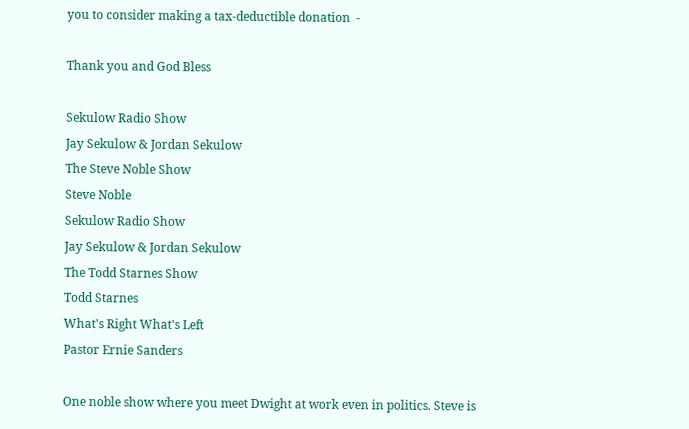you to consider making a tax-deductible donation  -

Thank you and God Bless

Sekulow Radio Show
Jay Sekulow & Jordan Sekulow
The Steve Noble Show
Steve Noble
Sekulow Radio Show
Jay Sekulow & Jordan Sekulow
The Todd Starnes Show
Todd Starnes
What's Right What's Left
Pastor Ernie Sanders

One noble show where you meet Dwight at work even in politics. Steve is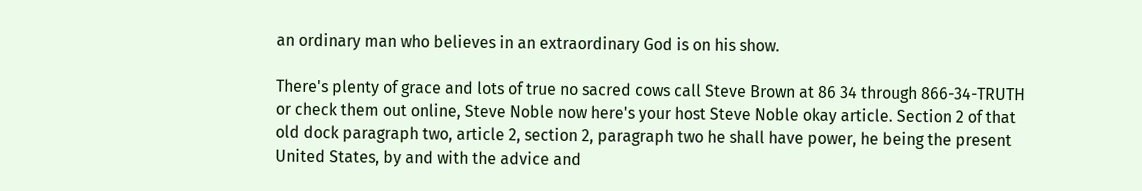an ordinary man who believes in an extraordinary God is on his show.

There's plenty of grace and lots of true no sacred cows call Steve Brown at 86 34 through 866-34-TRUTH or check them out online, Steve Noble now here's your host Steve Noble okay article. Section 2 of that old dock paragraph two, article 2, section 2, paragraph two he shall have power, he being the present United States, by and with the advice and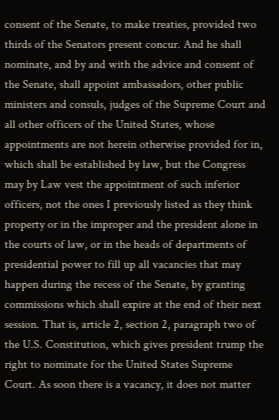consent of the Senate, to make treaties, provided two thirds of the Senators present concur. And he shall nominate, and by and with the advice and consent of the Senate, shall appoint ambassadors, other public ministers and consuls, judges of the Supreme Court and all other officers of the United States, whose appointments are not herein otherwise provided for in, which shall be established by law, but the Congress may by Law vest the appointment of such inferior officers, not the ones I previously listed as they think property or in the improper and the president alone in the courts of law, or in the heads of departments of presidential power to fill up all vacancies that may happen during the recess of the Senate, by granting commissions which shall expire at the end of their next session. That is, article 2, section 2, paragraph two of the U.S. Constitution, which gives president trump the right to nominate for the United States Supreme Court. As soon there is a vacancy, it does not matter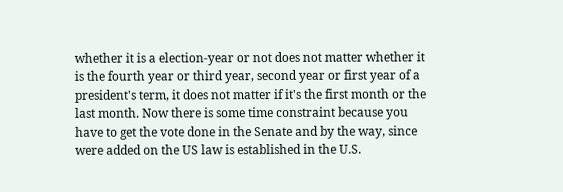whether it is a election-year or not does not matter whether it is the fourth year or third year, second year or first year of a president's term, it does not matter if it's the first month or the last month. Now there is some time constraint because you have to get the vote done in the Senate and by the way, since were added on the US law is established in the U.S.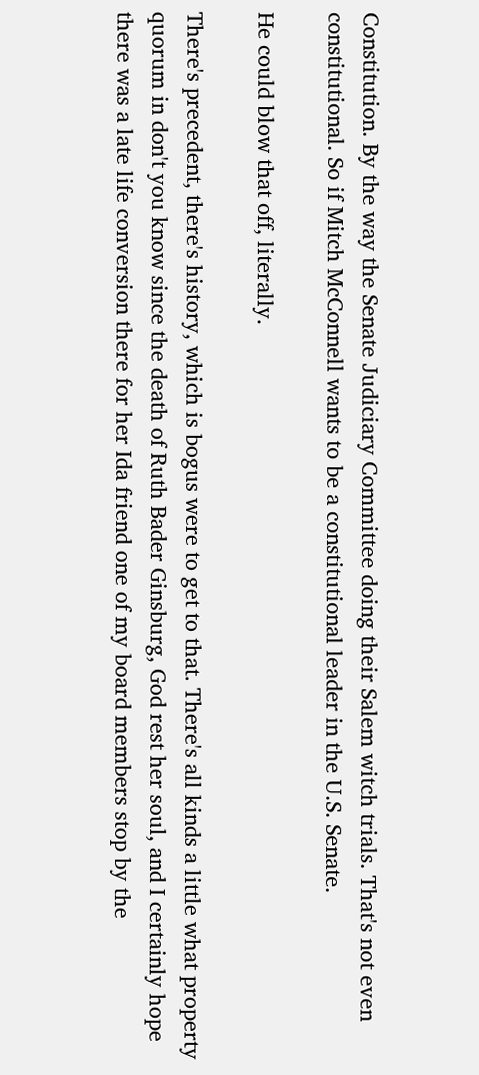Constitution. By the way the Senate Judiciary Committee doing their Salem witch trials. That's not even constitutional. So if Mitch McConnell wants to be a constitutional leader in the U.S. Senate.

He could blow that off, literally.

There's precedent, there's history, which is bogus were to get to that. There's all kinds a little what property quorum in don't you know since the death of Ruth Bader Ginsburg, God rest her soul, and I certainly hope there was a late life conversion there for her Ida friend one of my board members stop by the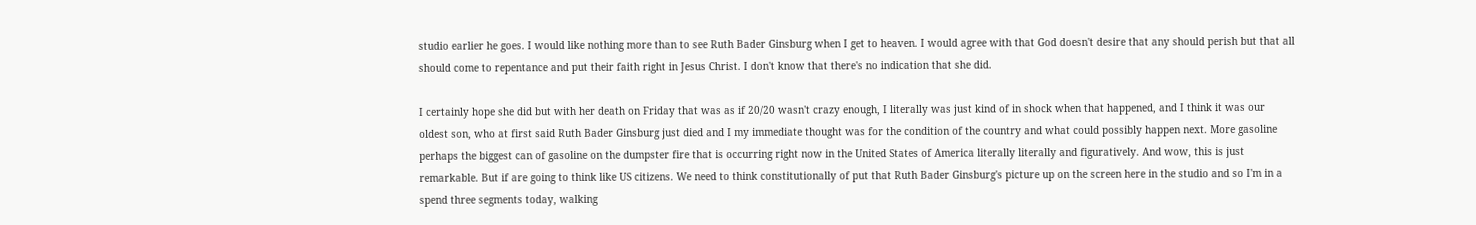studio earlier he goes. I would like nothing more than to see Ruth Bader Ginsburg when I get to heaven. I would agree with that God doesn't desire that any should perish but that all should come to repentance and put their faith right in Jesus Christ. I don't know that there's no indication that she did.

I certainly hope she did but with her death on Friday that was as if 20/20 wasn't crazy enough, I literally was just kind of in shock when that happened, and I think it was our oldest son, who at first said Ruth Bader Ginsburg just died and I my immediate thought was for the condition of the country and what could possibly happen next. More gasoline perhaps the biggest can of gasoline on the dumpster fire that is occurring right now in the United States of America literally literally and figuratively. And wow, this is just remarkable. But if are going to think like US citizens. We need to think constitutionally of put that Ruth Bader Ginsburg's picture up on the screen here in the studio and so I'm in a spend three segments today, walking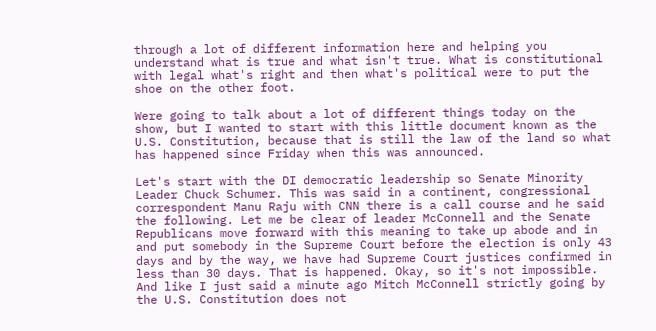through a lot of different information here and helping you understand what is true and what isn't true. What is constitutional with legal what's right and then what's political were to put the shoe on the other foot.

Were going to talk about a lot of different things today on the show, but I wanted to start with this little document known as the U.S. Constitution, because that is still the law of the land so what has happened since Friday when this was announced.

Let's start with the DI democratic leadership so Senate Minority Leader Chuck Schumer. This was said in a continent, congressional correspondent Manu Raju with CNN there is a call course and he said the following. Let me be clear of leader McConnell and the Senate Republicans move forward with this meaning to take up abode and in and put somebody in the Supreme Court before the election is only 43 days and by the way, we have had Supreme Court justices confirmed in less than 30 days. That is happened. Okay, so it's not impossible. And like I just said a minute ago Mitch McConnell strictly going by the U.S. Constitution does not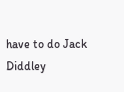have to do Jack Diddley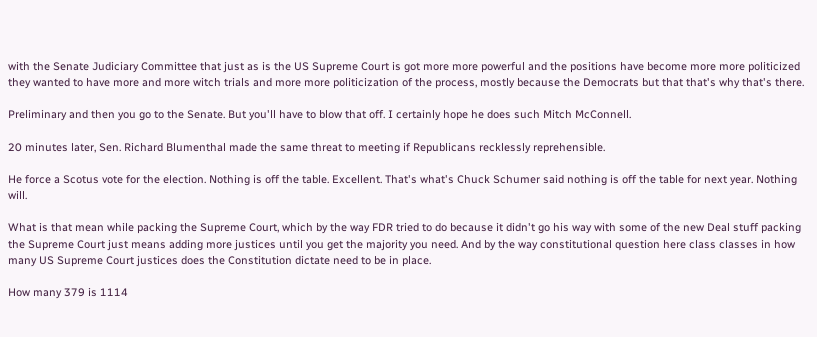with the Senate Judiciary Committee that just as is the US Supreme Court is got more more powerful and the positions have become more more politicized they wanted to have more and more witch trials and more more politicization of the process, mostly because the Democrats but that that's why that's there.

Preliminary and then you go to the Senate. But you'll have to blow that off. I certainly hope he does such Mitch McConnell.

20 minutes later, Sen. Richard Blumenthal made the same threat to meeting if Republicans recklessly reprehensible.

He force a Scotus vote for the election. Nothing is off the table. Excellent. That's what's Chuck Schumer said nothing is off the table for next year. Nothing will.

What is that mean while packing the Supreme Court, which by the way FDR tried to do because it didn't go his way with some of the new Deal stuff packing the Supreme Court just means adding more justices until you get the majority you need. And by the way constitutional question here class classes in how many US Supreme Court justices does the Constitution dictate need to be in place.

How many 379 is 1114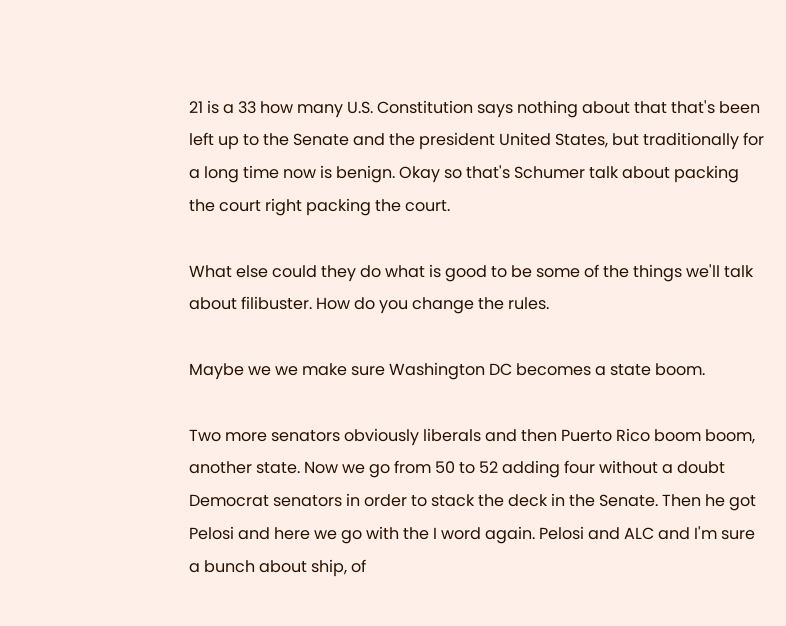21 is a 33 how many U.S. Constitution says nothing about that that's been left up to the Senate and the president United States, but traditionally for a long time now is benign. Okay so that's Schumer talk about packing the court right packing the court.

What else could they do what is good to be some of the things we'll talk about filibuster. How do you change the rules.

Maybe we we make sure Washington DC becomes a state boom.

Two more senators obviously liberals and then Puerto Rico boom boom, another state. Now we go from 50 to 52 adding four without a doubt Democrat senators in order to stack the deck in the Senate. Then he got Pelosi and here we go with the I word again. Pelosi and ALC and I'm sure a bunch about ship, of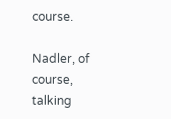course.

Nadler, of course, talking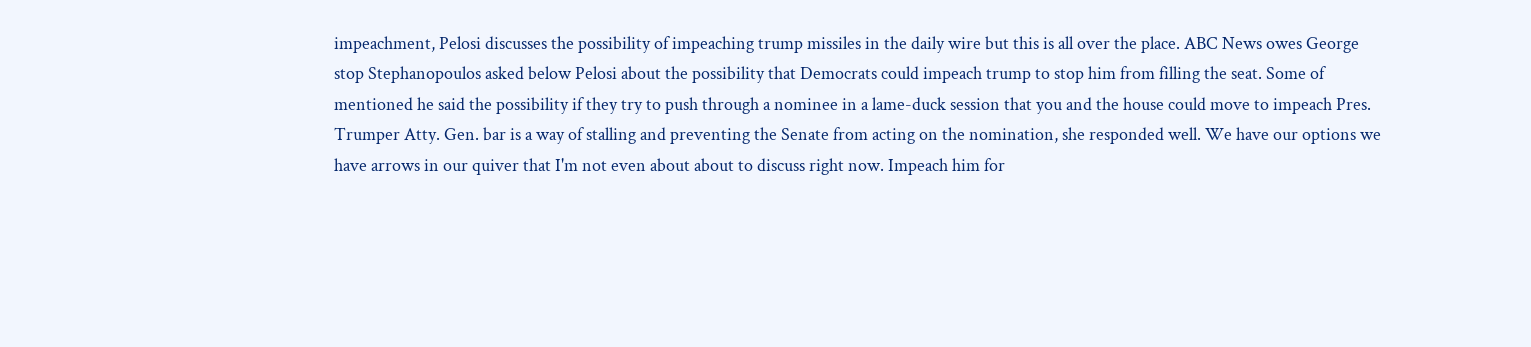impeachment, Pelosi discusses the possibility of impeaching trump missiles in the daily wire but this is all over the place. ABC News owes George stop Stephanopoulos asked below Pelosi about the possibility that Democrats could impeach trump to stop him from filling the seat. Some of mentioned he said the possibility if they try to push through a nominee in a lame-duck session that you and the house could move to impeach Pres. Trumper Atty. Gen. bar is a way of stalling and preventing the Senate from acting on the nomination, she responded well. We have our options we have arrows in our quiver that I'm not even about about to discuss right now. Impeach him for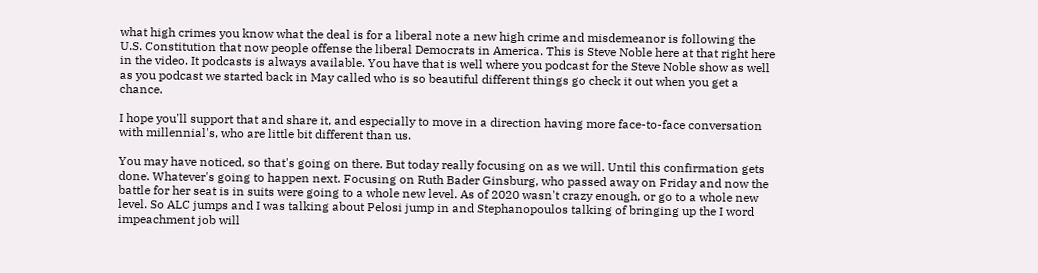what high crimes you know what the deal is for a liberal note a new high crime and misdemeanor is following the U.S. Constitution that now people offense the liberal Democrats in America. This is Steve Noble here at that right here in the video. It podcasts is always available. You have that is well where you podcast for the Steve Noble show as well as you podcast we started back in May called who is so beautiful different things go check it out when you get a chance.

I hope you'll support that and share it, and especially to move in a direction having more face-to-face conversation with millennial's, who are little bit different than us.

You may have noticed, so that's going on there. But today really focusing on as we will. Until this confirmation gets done. Whatever's going to happen next. Focusing on Ruth Bader Ginsburg, who passed away on Friday and now the battle for her seat is in suits were going to a whole new level. As of 2020 wasn't crazy enough, or go to a whole new level. So ALC jumps and I was talking about Pelosi jump in and Stephanopoulos talking of bringing up the I word impeachment job will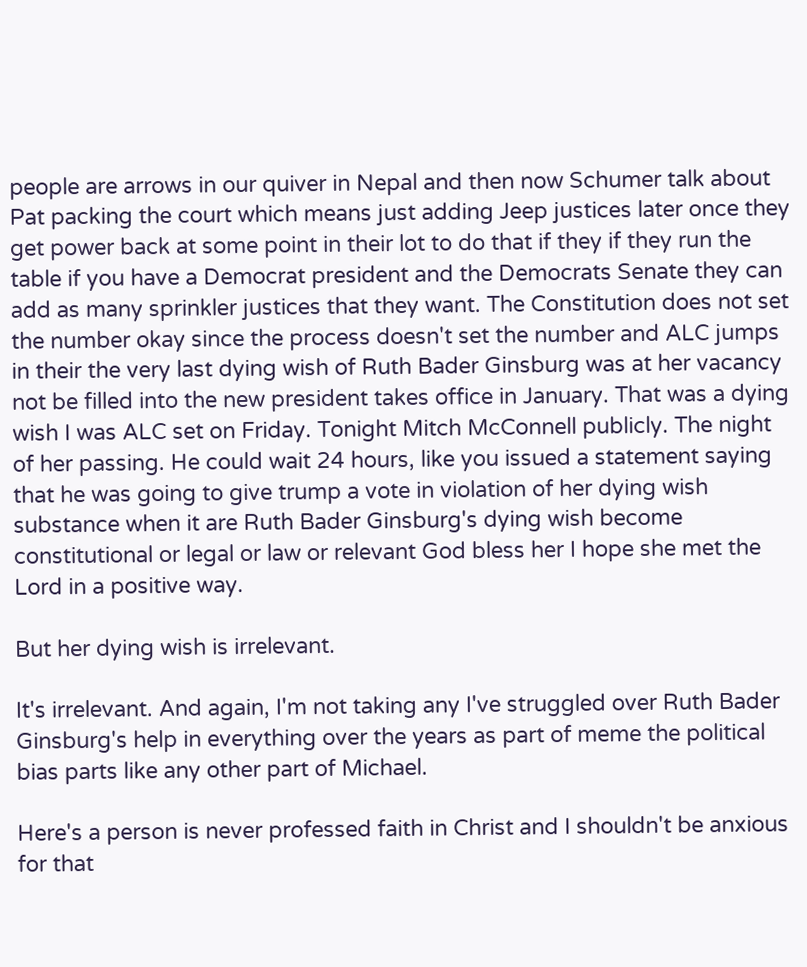people are arrows in our quiver in Nepal and then now Schumer talk about Pat packing the court which means just adding Jeep justices later once they get power back at some point in their lot to do that if they if they run the table if you have a Democrat president and the Democrats Senate they can add as many sprinkler justices that they want. The Constitution does not set the number okay since the process doesn't set the number and ALC jumps in their the very last dying wish of Ruth Bader Ginsburg was at her vacancy not be filled into the new president takes office in January. That was a dying wish I was ALC set on Friday. Tonight Mitch McConnell publicly. The night of her passing. He could wait 24 hours, like you issued a statement saying that he was going to give trump a vote in violation of her dying wish substance when it are Ruth Bader Ginsburg's dying wish become constitutional or legal or law or relevant God bless her I hope she met the Lord in a positive way.

But her dying wish is irrelevant.

It's irrelevant. And again, I'm not taking any I've struggled over Ruth Bader Ginsburg's help in everything over the years as part of meme the political bias parts like any other part of Michael.

Here's a person is never professed faith in Christ and I shouldn't be anxious for that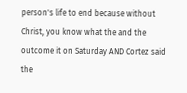person's life to end because without Christ, you know what the and the outcome it on Saturday AND Cortez said the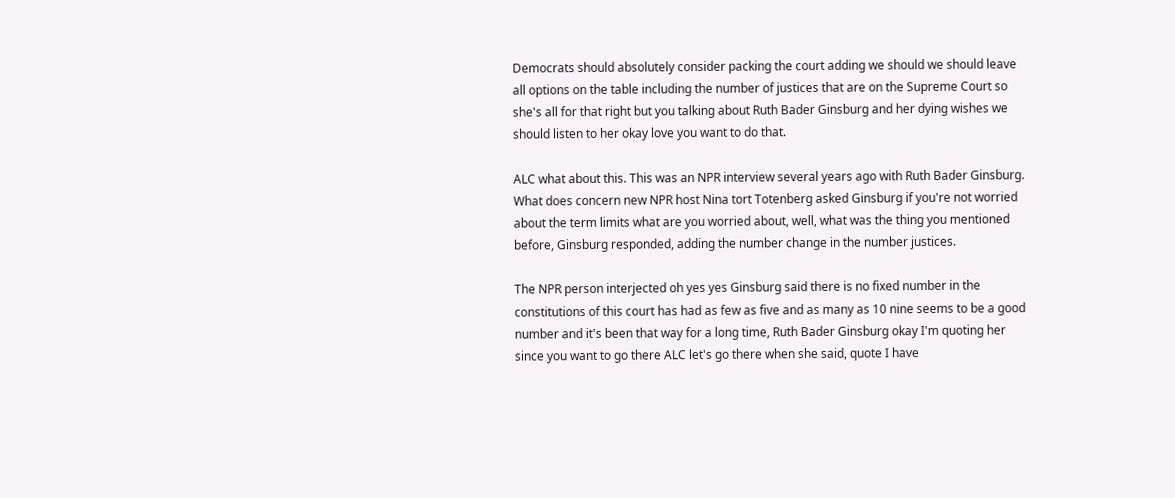Democrats should absolutely consider packing the court adding we should we should leave all options on the table including the number of justices that are on the Supreme Court so she's all for that right but you talking about Ruth Bader Ginsburg and her dying wishes we should listen to her okay love you want to do that.

ALC what about this. This was an NPR interview several years ago with Ruth Bader Ginsburg. What does concern new NPR host Nina tort Totenberg asked Ginsburg if you're not worried about the term limits what are you worried about, well, what was the thing you mentioned before, Ginsburg responded, adding the number change in the number justices.

The NPR person interjected oh yes yes Ginsburg said there is no fixed number in the constitutions of this court has had as few as five and as many as 10 nine seems to be a good number and it's been that way for a long time, Ruth Bader Ginsburg okay I'm quoting her since you want to go there ALC let's go there when she said, quote I have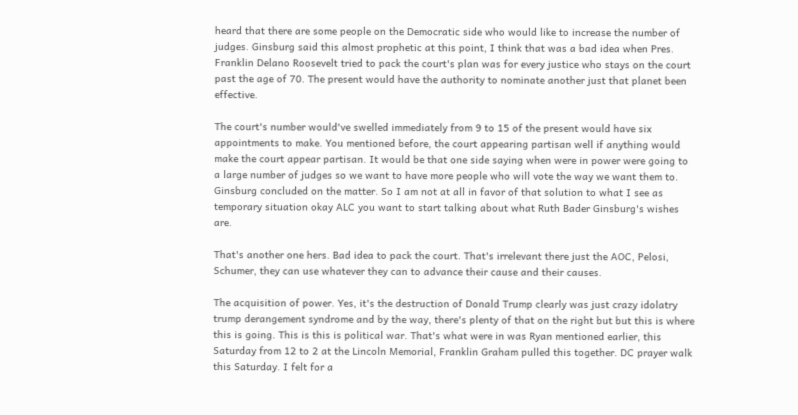heard that there are some people on the Democratic side who would like to increase the number of judges. Ginsburg said this almost prophetic at this point, I think that was a bad idea when Pres. Franklin Delano Roosevelt tried to pack the court's plan was for every justice who stays on the court past the age of 70. The present would have the authority to nominate another just that planet been effective.

The court's number would've swelled immediately from 9 to 15 of the present would have six appointments to make. You mentioned before, the court appearing partisan well if anything would make the court appear partisan. It would be that one side saying when were in power were going to a large number of judges so we want to have more people who will vote the way we want them to. Ginsburg concluded on the matter. So I am not at all in favor of that solution to what I see as temporary situation okay ALC you want to start talking about what Ruth Bader Ginsburg's wishes are.

That's another one hers. Bad idea to pack the court. That's irrelevant there just the AOC, Pelosi, Schumer, they can use whatever they can to advance their cause and their causes.

The acquisition of power. Yes, it's the destruction of Donald Trump clearly was just crazy idolatry trump derangement syndrome and by the way, there's plenty of that on the right but but this is where this is going. This is this is political war. That's what were in was Ryan mentioned earlier, this Saturday from 12 to 2 at the Lincoln Memorial, Franklin Graham pulled this together. DC prayer walk this Saturday. I felt for a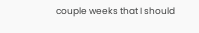couple weeks that I should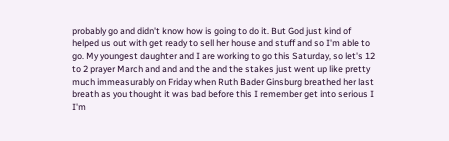probably go and didn't know how is going to do it. But God just kind of helped us out with get ready to sell her house and stuff and so I'm able to go. My youngest daughter and I are working to go this Saturday, so let's 12 to 2 prayer March and and and the and the stakes just went up like pretty much immeasurably on Friday when Ruth Bader Ginsburg breathed her last breath as you thought it was bad before this I remember get into serious I I'm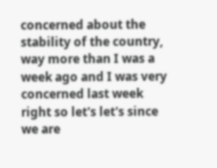concerned about the stability of the country, way more than I was a week ago and I was very concerned last week right so let's let's since we are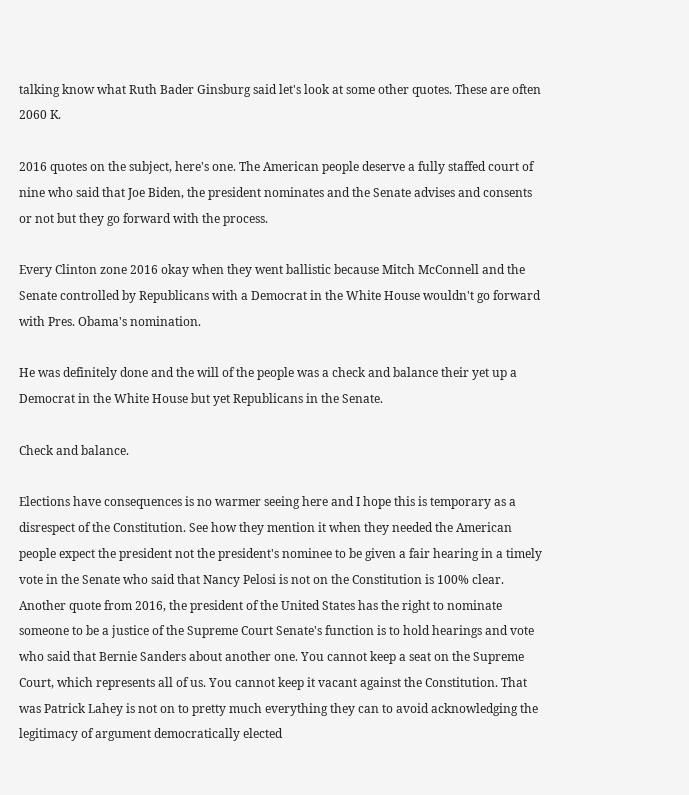talking know what Ruth Bader Ginsburg said let's look at some other quotes. These are often 2060 K.

2016 quotes on the subject, here's one. The American people deserve a fully staffed court of nine who said that Joe Biden, the president nominates and the Senate advises and consents or not but they go forward with the process.

Every Clinton zone 2016 okay when they went ballistic because Mitch McConnell and the Senate controlled by Republicans with a Democrat in the White House wouldn't go forward with Pres. Obama's nomination.

He was definitely done and the will of the people was a check and balance their yet up a Democrat in the White House but yet Republicans in the Senate.

Check and balance.

Elections have consequences is no warmer seeing here and I hope this is temporary as a disrespect of the Constitution. See how they mention it when they needed the American people expect the president not the president's nominee to be given a fair hearing in a timely vote in the Senate who said that Nancy Pelosi is not on the Constitution is 100% clear. Another quote from 2016, the president of the United States has the right to nominate someone to be a justice of the Supreme Court Senate's function is to hold hearings and vote who said that Bernie Sanders about another one. You cannot keep a seat on the Supreme Court, which represents all of us. You cannot keep it vacant against the Constitution. That was Patrick Lahey is not on to pretty much everything they can to avoid acknowledging the legitimacy of argument democratically elected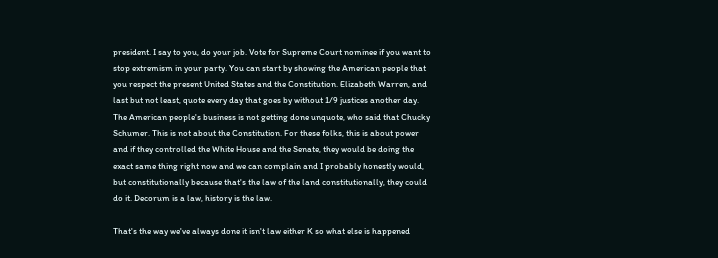president. I say to you, do your job. Vote for Supreme Court nominee if you want to stop extremism in your party. You can start by showing the American people that you respect the present United States and the Constitution. Elizabeth Warren, and last but not least, quote every day that goes by without 1/9 justices another day. The American people's business is not getting done unquote, who said that Chucky Schumer. This is not about the Constitution. For these folks, this is about power and if they controlled the White House and the Senate, they would be doing the exact same thing right now and we can complain and I probably honestly would, but constitutionally because that's the law of the land constitutionally, they could do it. Decorum is a law, history is the law.

That's the way we've always done it isn't law either K so what else is happened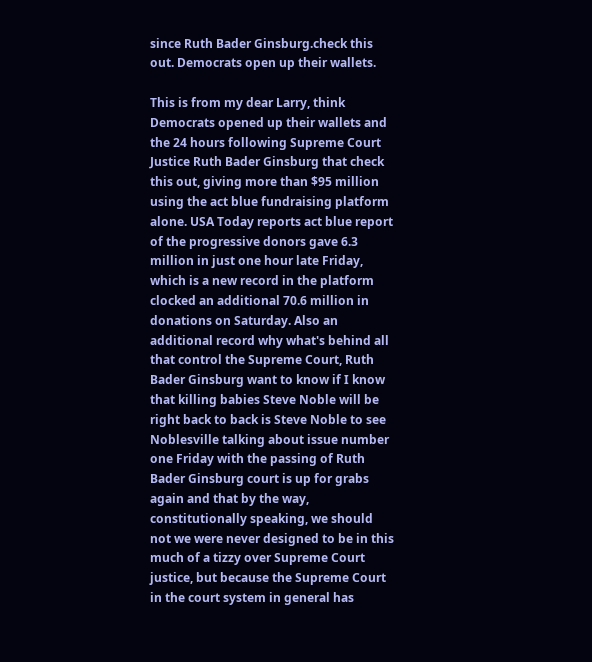since Ruth Bader Ginsburg.check this out. Democrats open up their wallets.

This is from my dear Larry, think Democrats opened up their wallets and the 24 hours following Supreme Court Justice Ruth Bader Ginsburg that check this out, giving more than $95 million using the act blue fundraising platform alone. USA Today reports act blue report of the progressive donors gave 6.3 million in just one hour late Friday, which is a new record in the platform clocked an additional 70.6 million in donations on Saturday. Also an additional record why what's behind all that control the Supreme Court, Ruth Bader Ginsburg want to know if I know that killing babies Steve Noble will be right back to back is Steve Noble to see Noblesville talking about issue number one Friday with the passing of Ruth Bader Ginsburg court is up for grabs again and that by the way, constitutionally speaking, we should not we were never designed to be in this much of a tizzy over Supreme Court justice, but because the Supreme Court in the court system in general has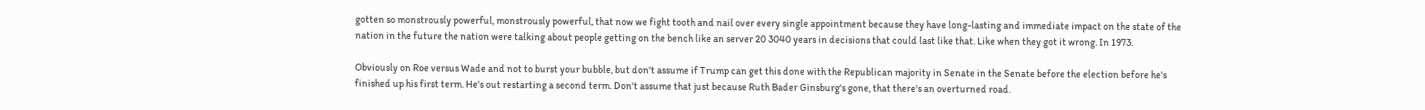gotten so monstrously powerful, monstrously powerful, that now we fight tooth and nail over every single appointment because they have long-lasting and immediate impact on the state of the nation in the future the nation were talking about people getting on the bench like an server 20 3040 years in decisions that could last like that. Like when they got it wrong. In 1973.

Obviously on Roe versus Wade and not to burst your bubble, but don't assume if Trump can get this done with the Republican majority in Senate in the Senate before the election before he's finished up his first term. He's out restarting a second term. Don't assume that just because Ruth Bader Ginsburg's gone, that there's an overturned road.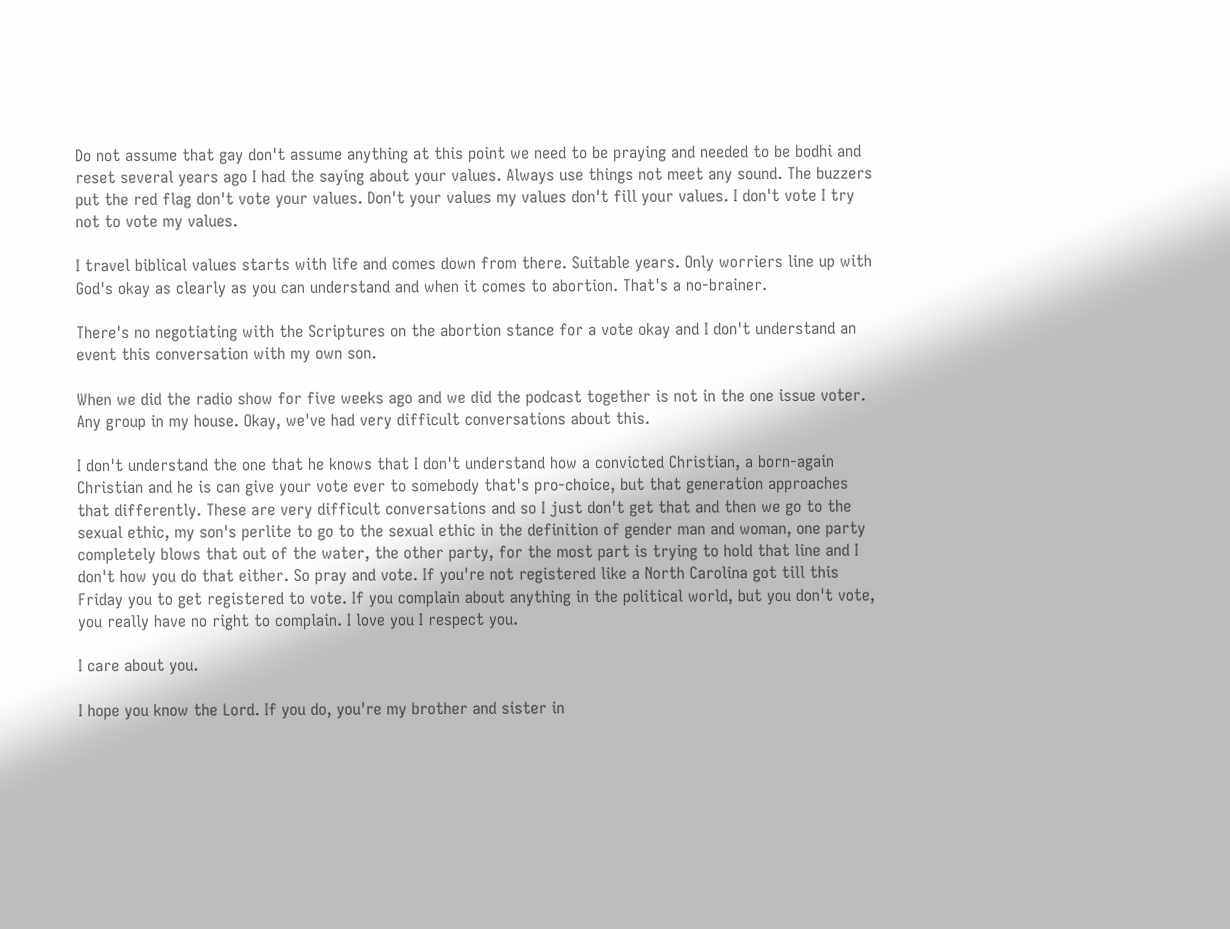Do not assume that gay don't assume anything at this point we need to be praying and needed to be bodhi and reset several years ago I had the saying about your values. Always use things not meet any sound. The buzzers put the red flag don't vote your values. Don't your values my values don't fill your values. I don't vote I try not to vote my values.

I travel biblical values starts with life and comes down from there. Suitable years. Only worriers line up with God's okay as clearly as you can understand and when it comes to abortion. That's a no-brainer.

There's no negotiating with the Scriptures on the abortion stance for a vote okay and I don't understand an event this conversation with my own son.

When we did the radio show for five weeks ago and we did the podcast together is not in the one issue voter. Any group in my house. Okay, we've had very difficult conversations about this.

I don't understand the one that he knows that I don't understand how a convicted Christian, a born-again Christian and he is can give your vote ever to somebody that's pro-choice, but that generation approaches that differently. These are very difficult conversations and so I just don't get that and then we go to the sexual ethic, my son's perlite to go to the sexual ethic in the definition of gender man and woman, one party completely blows that out of the water, the other party, for the most part is trying to hold that line and I don't how you do that either. So pray and vote. If you're not registered like a North Carolina got till this Friday you to get registered to vote. If you complain about anything in the political world, but you don't vote, you really have no right to complain. I love you I respect you.

I care about you.

I hope you know the Lord. If you do, you're my brother and sister in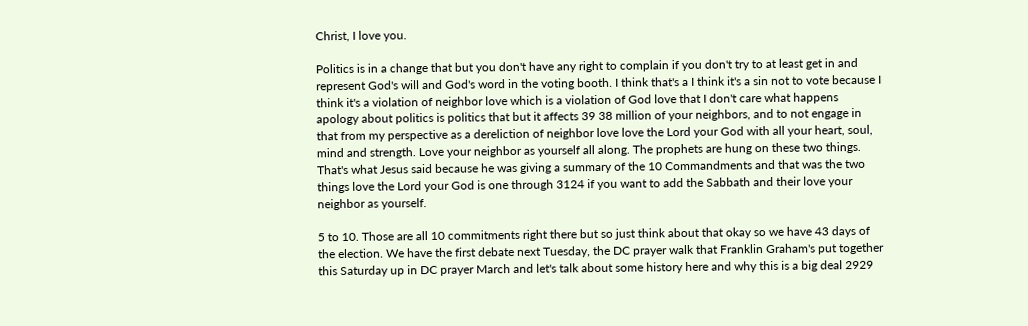Christ, I love you.

Politics is in a change that but you don't have any right to complain if you don't try to at least get in and represent God's will and God's word in the voting booth. I think that's a I think it's a sin not to vote because I think it's a violation of neighbor love which is a violation of God love that I don't care what happens apology about politics is politics that but it affects 39 38 million of your neighbors, and to not engage in that from my perspective as a dereliction of neighbor love love the Lord your God with all your heart, soul, mind and strength. Love your neighbor as yourself all along. The prophets are hung on these two things. That's what Jesus said because he was giving a summary of the 10 Commandments and that was the two things love the Lord your God is one through 3124 if you want to add the Sabbath and their love your neighbor as yourself.

5 to 10. Those are all 10 commitments right there but so just think about that okay so we have 43 days of the election. We have the first debate next Tuesday, the DC prayer walk that Franklin Graham's put together this Saturday up in DC prayer March and let's talk about some history here and why this is a big deal 2929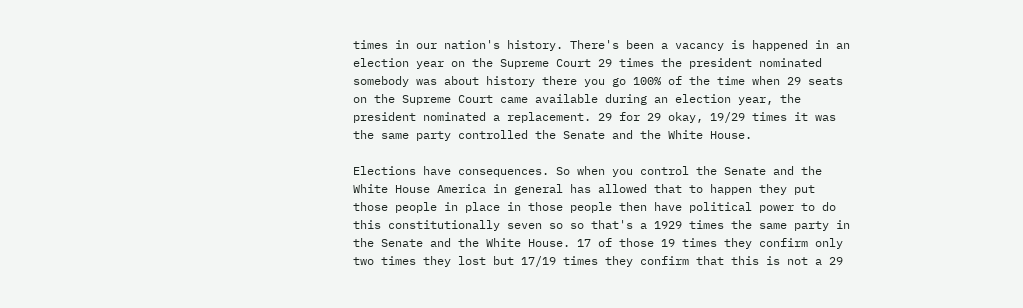times in our nation's history. There's been a vacancy is happened in an election year on the Supreme Court 29 times the president nominated somebody was about history there you go 100% of the time when 29 seats on the Supreme Court came available during an election year, the president nominated a replacement. 29 for 29 okay, 19/29 times it was the same party controlled the Senate and the White House.

Elections have consequences. So when you control the Senate and the White House America in general has allowed that to happen they put those people in place in those people then have political power to do this constitutionally seven so so that's a 1929 times the same party in the Senate and the White House. 17 of those 19 times they confirm only two times they lost but 17/19 times they confirm that this is not a 29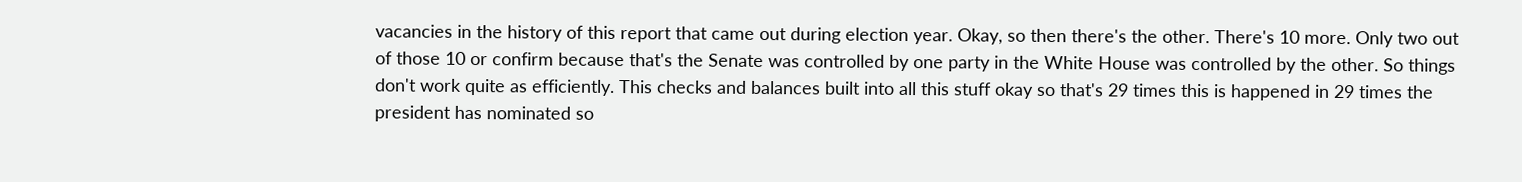vacancies in the history of this report that came out during election year. Okay, so then there's the other. There's 10 more. Only two out of those 10 or confirm because that's the Senate was controlled by one party in the White House was controlled by the other. So things don't work quite as efficiently. This checks and balances built into all this stuff okay so that's 29 times this is happened in 29 times the president has nominated so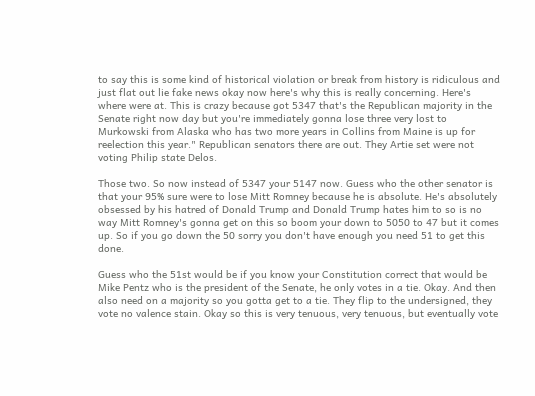to say this is some kind of historical violation or break from history is ridiculous and just flat out lie fake news okay now here's why this is really concerning. Here's where were at. This is crazy because got 5347 that's the Republican majority in the Senate right now day but you're immediately gonna lose three very lost to Murkowski from Alaska who has two more years in Collins from Maine is up for reelection this year." Republican senators there are out. They Artie set were not voting Philip state Delos.

Those two. So now instead of 5347 your 5147 now. Guess who the other senator is that your 95% sure were to lose Mitt Romney because he is absolute. He's absolutely obsessed by his hatred of Donald Trump and Donald Trump hates him to so is no way Mitt Romney's gonna get on this so boom your down to 5050 to 47 but it comes up. So if you go down the 50 sorry you don't have enough you need 51 to get this done.

Guess who the 51st would be if you know your Constitution correct that would be Mike Pentz who is the president of the Senate, he only votes in a tie. Okay. And then also need on a majority so you gotta get to a tie. They flip to the undersigned, they vote no valence stain. Okay so this is very tenuous, very tenuous, but eventually vote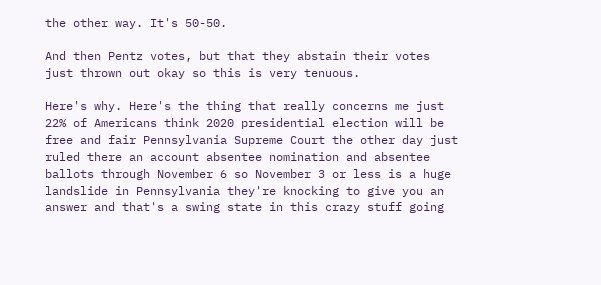the other way. It's 50-50.

And then Pentz votes, but that they abstain their votes just thrown out okay so this is very tenuous.

Here's why. Here's the thing that really concerns me just 22% of Americans think 2020 presidential election will be free and fair Pennsylvania Supreme Court the other day just ruled there an account absentee nomination and absentee ballots through November 6 so November 3 or less is a huge landslide in Pennsylvania they're knocking to give you an answer and that's a swing state in this crazy stuff going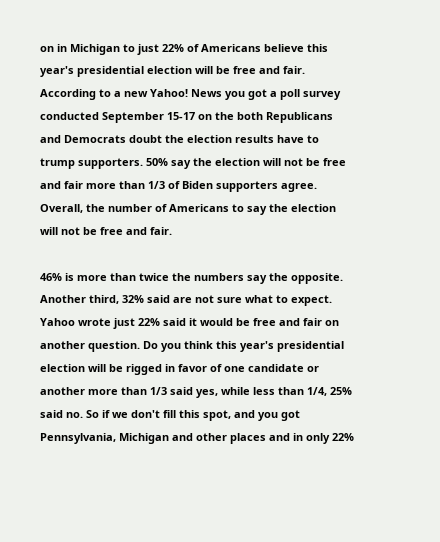on in Michigan to just 22% of Americans believe this year's presidential election will be free and fair. According to a new Yahoo! News you got a poll survey conducted September 15-17 on the both Republicans and Democrats doubt the election results have to trump supporters. 50% say the election will not be free and fair more than 1/3 of Biden supporters agree. Overall, the number of Americans to say the election will not be free and fair.

46% is more than twice the numbers say the opposite. Another third, 32% said are not sure what to expect. Yahoo wrote just 22% said it would be free and fair on another question. Do you think this year's presidential election will be rigged in favor of one candidate or another more than 1/3 said yes, while less than 1/4, 25% said no. So if we don't fill this spot, and you got Pennsylvania, Michigan and other places and in only 22%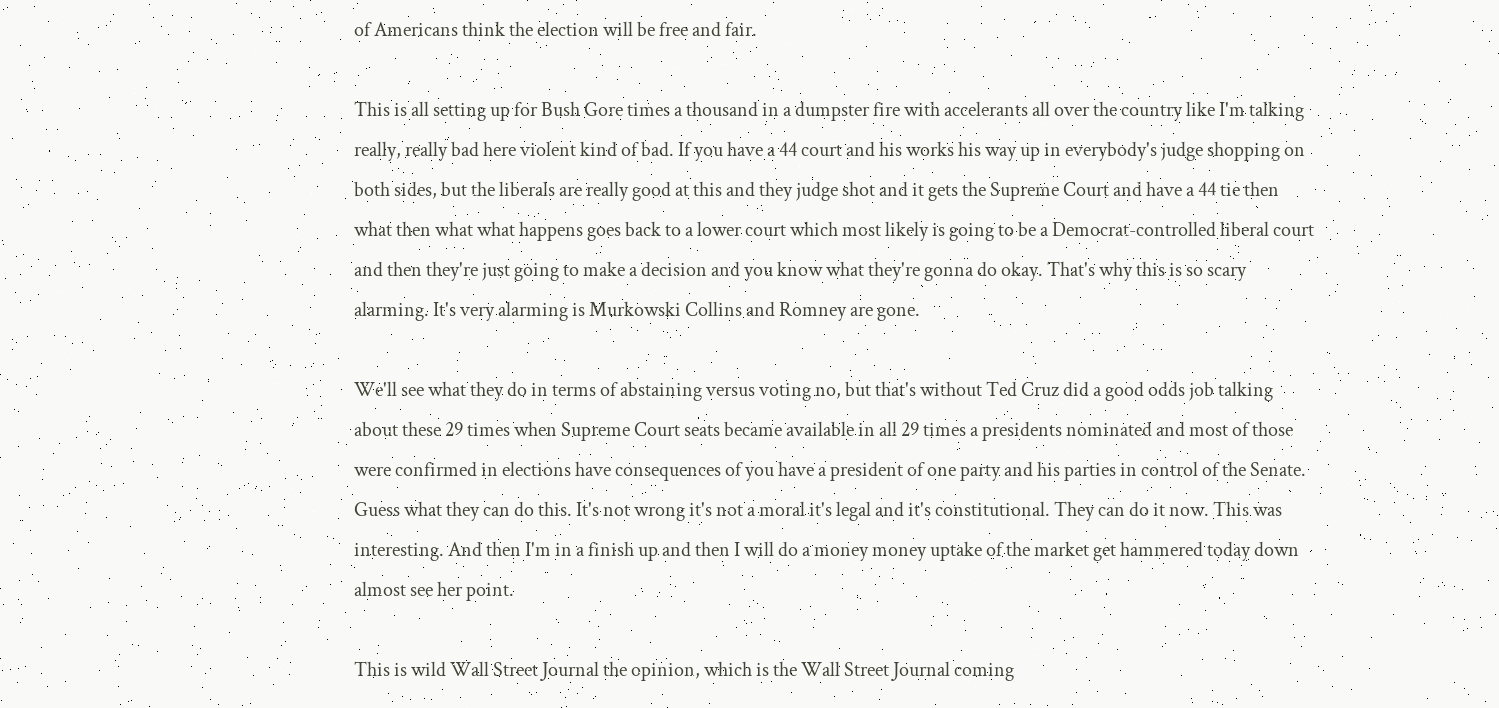of Americans think the election will be free and fair.

This is all setting up for Bush Gore times a thousand in a dumpster fire with accelerants all over the country like I'm talking really, really bad here violent kind of bad. If you have a 44 court and his works his way up in everybody's judge shopping on both sides, but the liberals are really good at this and they judge shot and it gets the Supreme Court and have a 44 tie then what then what what happens goes back to a lower court which most likely is going to be a Democrat-controlled liberal court and then they're just going to make a decision and you know what they're gonna do okay. That's why this is so scary alarming. It's very alarming is Murkowski Collins and Romney are gone.

We'll see what they do in terms of abstaining versus voting no, but that's without Ted Cruz did a good odds job talking about these 29 times when Supreme Court seats became available in all 29 times a presidents nominated and most of those were confirmed in elections have consequences of you have a president of one party and his parties in control of the Senate. Guess what they can do this. It's not wrong it's not a moral it's legal and it's constitutional. They can do it now. This was interesting. And then I'm in a finish up and then I will do a money money uptake of the market get hammered today down almost see her point.

This is wild Wall Street Journal the opinion, which is the Wall Street Journal coming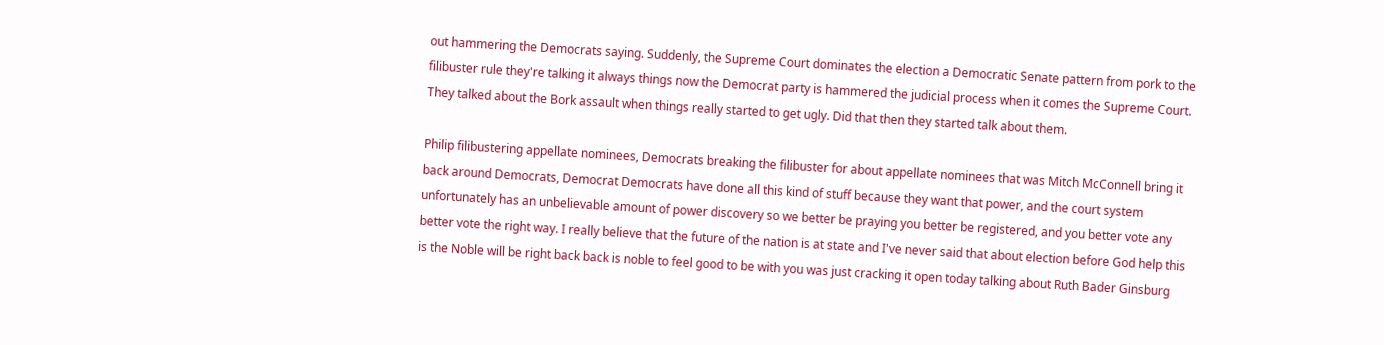out hammering the Democrats saying. Suddenly, the Supreme Court dominates the election a Democratic Senate pattern from pork to the filibuster rule they're talking it always things now the Democrat party is hammered the judicial process when it comes the Supreme Court. They talked about the Bork assault when things really started to get ugly. Did that then they started talk about them.

Philip filibustering appellate nominees, Democrats breaking the filibuster for about appellate nominees that was Mitch McConnell bring it back around Democrats, Democrat Democrats have done all this kind of stuff because they want that power, and the court system unfortunately has an unbelievable amount of power discovery so we better be praying you better be registered, and you better vote any better vote the right way. I really believe that the future of the nation is at state and I've never said that about election before God help this is the Noble will be right back back is noble to feel good to be with you was just cracking it open today talking about Ruth Bader Ginsburg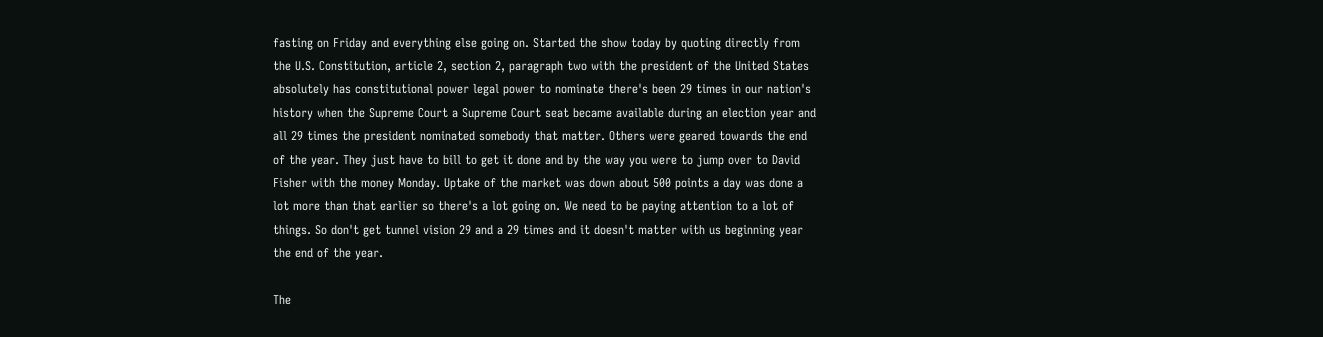fasting on Friday and everything else going on. Started the show today by quoting directly from the U.S. Constitution, article 2, section 2, paragraph two with the president of the United States absolutely has constitutional power legal power to nominate there's been 29 times in our nation's history when the Supreme Court a Supreme Court seat became available during an election year and all 29 times the president nominated somebody that matter. Others were geared towards the end of the year. They just have to bill to get it done and by the way you were to jump over to David Fisher with the money Monday. Uptake of the market was down about 500 points a day was done a lot more than that earlier so there's a lot going on. We need to be paying attention to a lot of things. So don't get tunnel vision 29 and a 29 times and it doesn't matter with us beginning year the end of the year.

The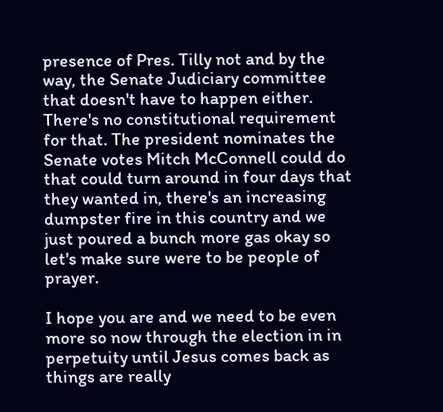presence of Pres. Tilly not and by the way, the Senate Judiciary committee that doesn't have to happen either. There's no constitutional requirement for that. The president nominates the Senate votes Mitch McConnell could do that could turn around in four days that they wanted in, there's an increasing dumpster fire in this country and we just poured a bunch more gas okay so let's make sure were to be people of prayer.

I hope you are and we need to be even more so now through the election in in perpetuity until Jesus comes back as things are really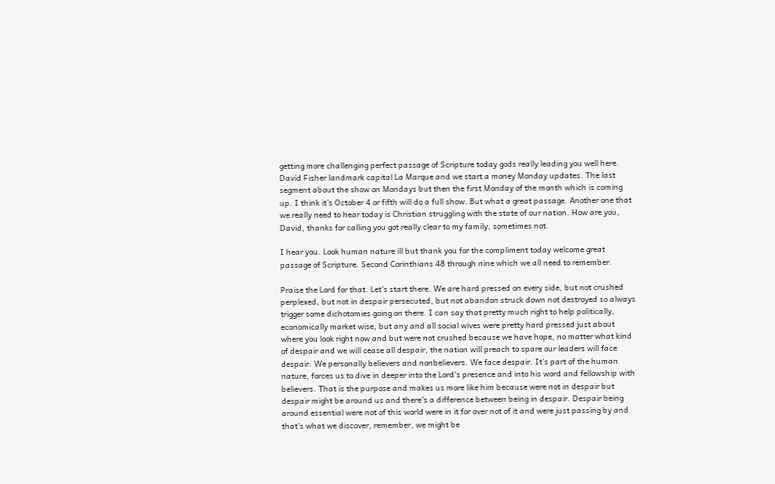getting more challenging perfect passage of Scripture today gods really leading you well here. David Fisher landmark capital La Marque and we start a money Monday updates. The last segment about the show on Mondays but then the first Monday of the month which is coming up. I think it's October 4 or fifth will do a full show. But what a great passage. Another one that we really need to hear today is Christian struggling with the state of our nation. How are you, David, thanks for calling you got really clear to my family, sometimes not.

I hear you. Look human nature ill but thank you for the compliment today welcome great passage of Scripture. Second Corinthians 48 through nine which we all need to remember.

Praise the Lord for that. Let's start there. We are hard pressed on every side, but not crushed perplexed, but not in despair persecuted, but not abandon struck down not destroyed so always trigger some dichotomies going on there. I can say that pretty much right to help politically, economically market wise, but any and all social wives were pretty hard pressed just about where you look right now and but were not crushed because we have hope, no matter what kind of despair and we will cease all despair, the nation will preach to spare our leaders will face despair. We personally believers and nonbelievers. We face despair. It's part of the human nature, forces us to dive in deeper into the Lord's presence and into his word and fellowship with believers. That is the purpose and makes us more like him because were not in despair but despair might be around us and there's a difference between being in despair. Despair being around essential were not of this world were in it for over not of it and were just passing by and that's what we discover, remember, we might be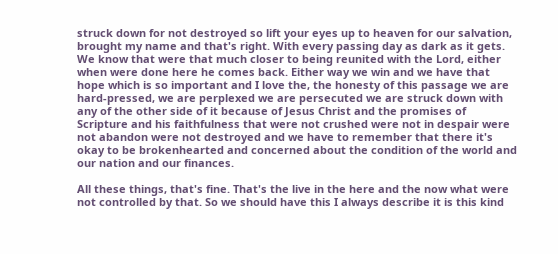struck down for not destroyed so lift your eyes up to heaven for our salvation, brought my name and that's right. With every passing day as dark as it gets. We know that were that much closer to being reunited with the Lord, either when were done here he comes back. Either way we win and we have that hope which is so important and I love the, the honesty of this passage we are hard-pressed, we are perplexed we are persecuted we are struck down with any of the other side of it because of Jesus Christ and the promises of Scripture and his faithfulness that were not crushed were not in despair were not abandon were not destroyed and we have to remember that there it's okay to be brokenhearted and concerned about the condition of the world and our nation and our finances.

All these things, that's fine. That's the live in the here and the now what were not controlled by that. So we should have this I always describe it is this kind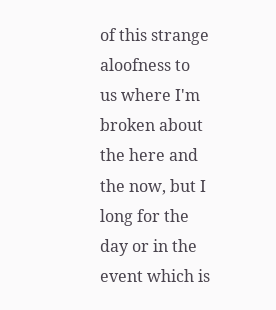of this strange aloofness to us where I'm broken about the here and the now, but I long for the day or in the event which is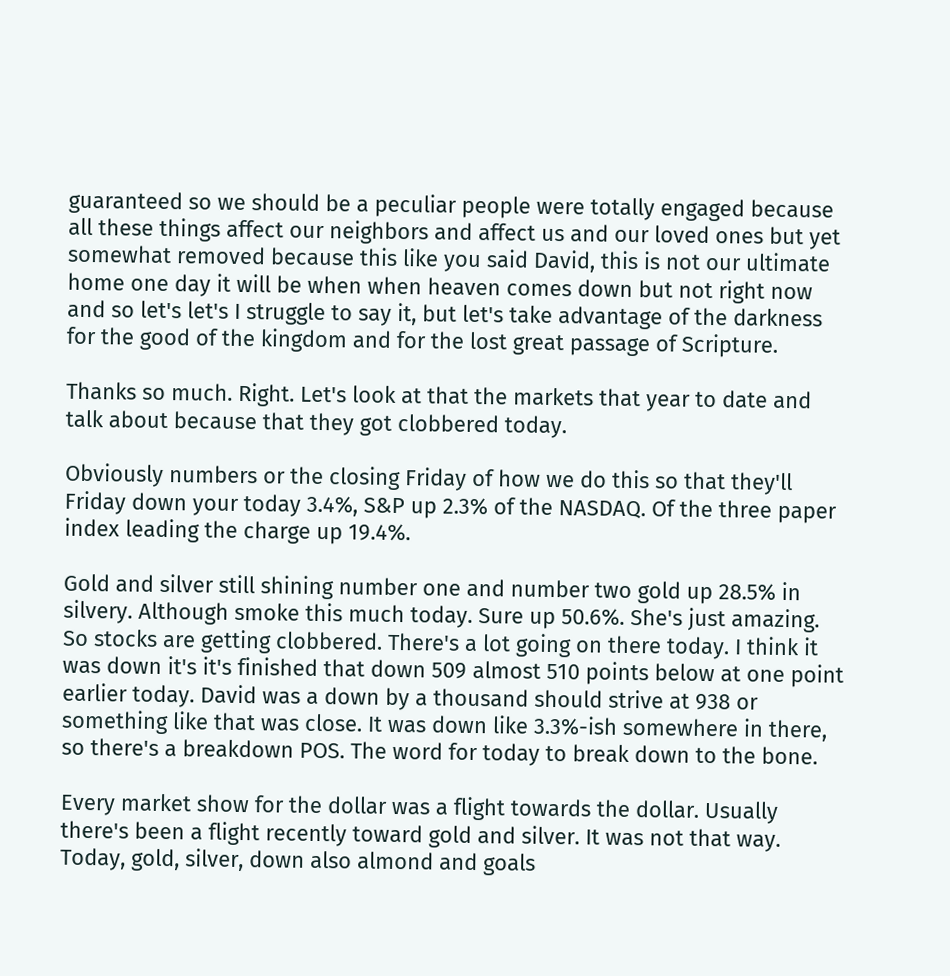guaranteed so we should be a peculiar people were totally engaged because all these things affect our neighbors and affect us and our loved ones but yet somewhat removed because this like you said David, this is not our ultimate home one day it will be when when heaven comes down but not right now and so let's let's I struggle to say it, but let's take advantage of the darkness for the good of the kingdom and for the lost great passage of Scripture.

Thanks so much. Right. Let's look at that the markets that year to date and talk about because that they got clobbered today.

Obviously numbers or the closing Friday of how we do this so that they'll Friday down your today 3.4%, S&P up 2.3% of the NASDAQ. Of the three paper index leading the charge up 19.4%.

Gold and silver still shining number one and number two gold up 28.5% in silvery. Although smoke this much today. Sure up 50.6%. She's just amazing. So stocks are getting clobbered. There's a lot going on there today. I think it was down it's it's finished that down 509 almost 510 points below at one point earlier today. David was a down by a thousand should strive at 938 or something like that was close. It was down like 3.3%-ish somewhere in there, so there's a breakdown POS. The word for today to break down to the bone.

Every market show for the dollar was a flight towards the dollar. Usually there's been a flight recently toward gold and silver. It was not that way. Today, gold, silver, down also almond and goals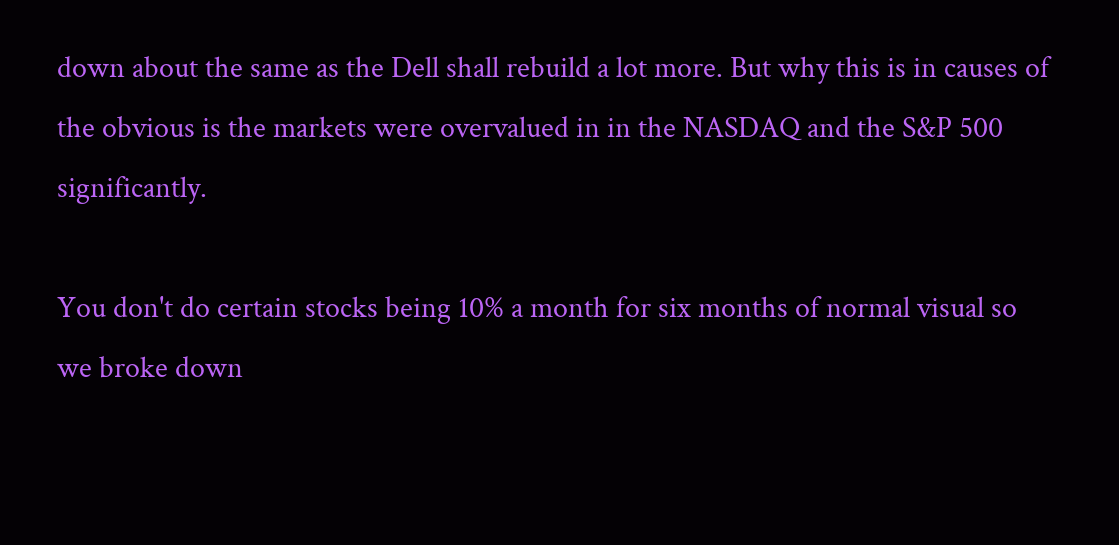down about the same as the Dell shall rebuild a lot more. But why this is in causes of the obvious is the markets were overvalued in in the NASDAQ and the S&P 500 significantly.

You don't do certain stocks being 10% a month for six months of normal visual so we broke down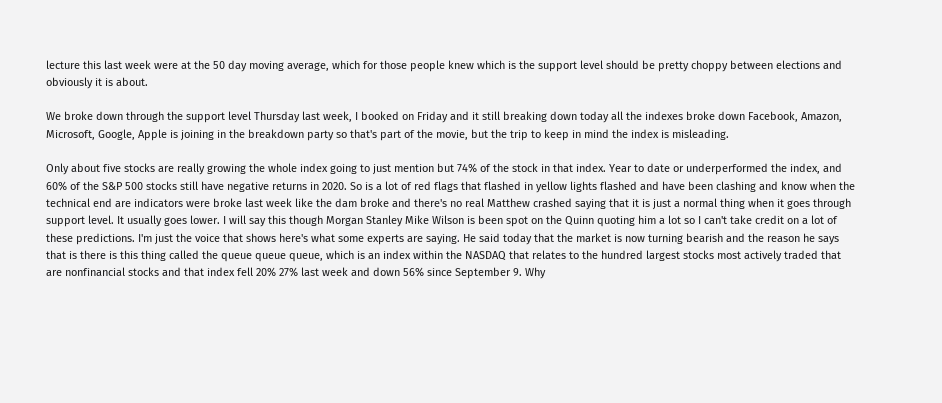lecture this last week were at the 50 day moving average, which for those people knew which is the support level should be pretty choppy between elections and obviously it is about.

We broke down through the support level Thursday last week, I booked on Friday and it still breaking down today all the indexes broke down Facebook, Amazon, Microsoft, Google, Apple is joining in the breakdown party so that's part of the movie, but the trip to keep in mind the index is misleading.

Only about five stocks are really growing the whole index going to just mention but 74% of the stock in that index. Year to date or underperformed the index, and 60% of the S&P 500 stocks still have negative returns in 2020. So is a lot of red flags that flashed in yellow lights flashed and have been clashing and know when the technical end are indicators were broke last week like the dam broke and there's no real Matthew crashed saying that it is just a normal thing when it goes through support level. It usually goes lower. I will say this though Morgan Stanley Mike Wilson is been spot on the Quinn quoting him a lot so I can't take credit on a lot of these predictions. I'm just the voice that shows here's what some experts are saying. He said today that the market is now turning bearish and the reason he says that is there is this thing called the queue queue queue, which is an index within the NASDAQ that relates to the hundred largest stocks most actively traded that are nonfinancial stocks and that index fell 20% 27% last week and down 56% since September 9. Why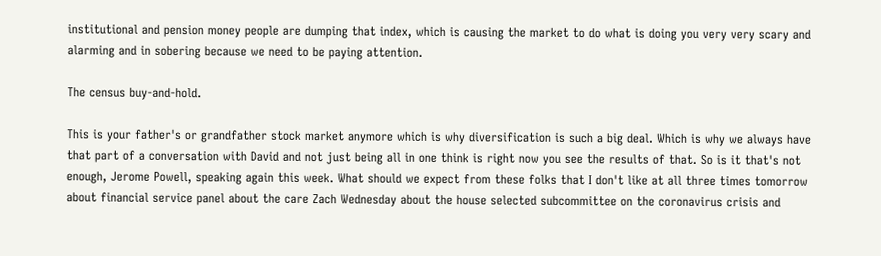institutional and pension money people are dumping that index, which is causing the market to do what is doing you very very scary and alarming and in sobering because we need to be paying attention.

The census buy-and-hold.

This is your father's or grandfather stock market anymore which is why diversification is such a big deal. Which is why we always have that part of a conversation with David and not just being all in one think is right now you see the results of that. So is it that's not enough, Jerome Powell, speaking again this week. What should we expect from these folks that I don't like at all three times tomorrow about financial service panel about the care Zach Wednesday about the house selected subcommittee on the coronavirus crisis and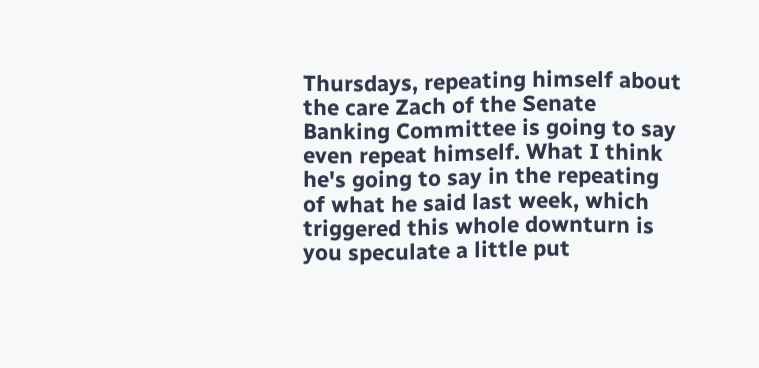Thursdays, repeating himself about the care Zach of the Senate Banking Committee is going to say even repeat himself. What I think he's going to say in the repeating of what he said last week, which triggered this whole downturn is you speculate a little put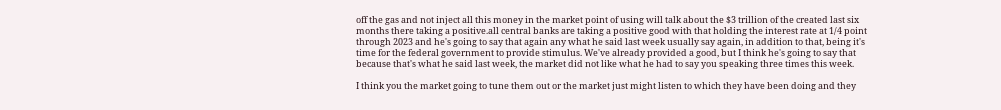off the gas and not inject all this money in the market point of using will talk about the $3 trillion of the created last six months there taking a positive.all central banks are taking a positive good with that holding the interest rate at 1/4 point through 2023 and he's going to say that again any what he said last week usually say again, in addition to that, being it's time for the federal government to provide stimulus. We've already provided a good, but I think he's going to say that because that's what he said last week, the market did not like what he had to say you speaking three times this week.

I think you the market going to tune them out or the market just might listen to which they have been doing and they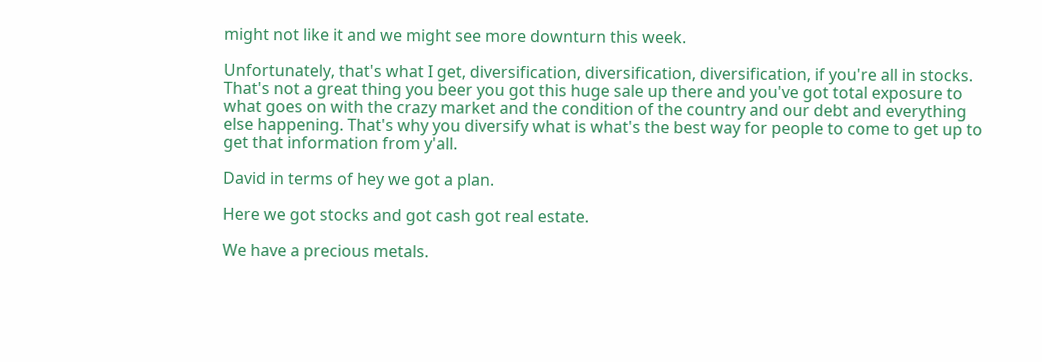might not like it and we might see more downturn this week.

Unfortunately, that's what I get, diversification, diversification, diversification, if you're all in stocks. That's not a great thing you beer you got this huge sale up there and you've got total exposure to what goes on with the crazy market and the condition of the country and our debt and everything else happening. That's why you diversify what is what's the best way for people to come to get up to get that information from y'all.

David in terms of hey we got a plan.

Here we got stocks and got cash got real estate.

We have a precious metals.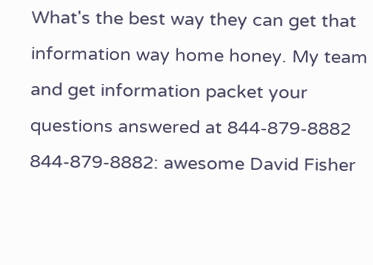What's the best way they can get that information way home honey. My team and get information packet your questions answered at 844-879-8882 844-879-8882: awesome David Fisher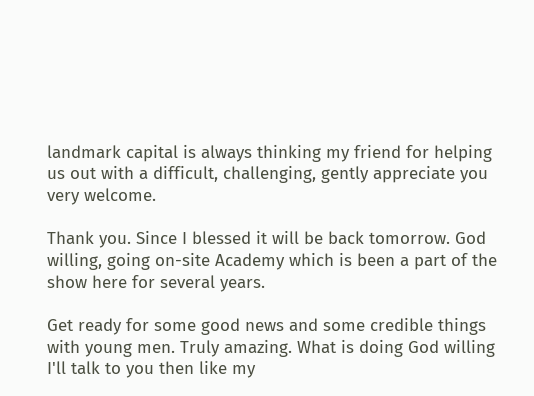landmark capital is always thinking my friend for helping us out with a difficult, challenging, gently appreciate you very welcome.

Thank you. Since I blessed it will be back tomorrow. God willing, going on-site Academy which is been a part of the show here for several years.

Get ready for some good news and some credible things with young men. Truly amazing. What is doing God willing I'll talk to you then like my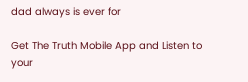dad always is ever for

Get The Truth Mobile App and Listen to your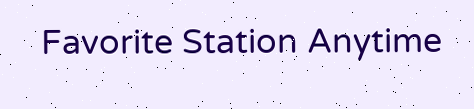Favorite Station Anytime